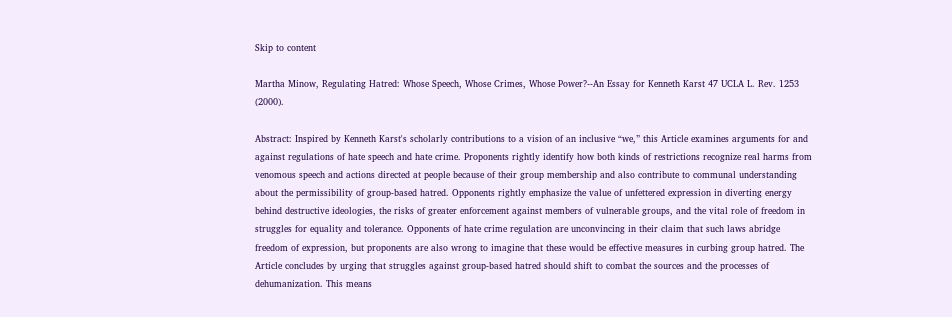Skip to content

Martha Minow, Regulating Hatred: Whose Speech, Whose Crimes, Whose Power?--An Essay for Kenneth Karst 47 UCLA L. Rev. 1253 (2000).

Abstract: Inspired by Kenneth Karst's scholarly contributions to a vision of an inclusive “we,” this Article examines arguments for and against regulations of hate speech and hate crime. Proponents rightly identify how both kinds of restrictions recognize real harms from venomous speech and actions directed at people because of their group membership and also contribute to communal understanding about the permissibility of group-based hatred. Opponents rightly emphasize the value of unfettered expression in diverting energy behind destructive ideologies, the risks of greater enforcement against members of vulnerable groups, and the vital role of freedom in struggles for equality and tolerance. Opponents of hate crime regulation are unconvincing in their claim that such laws abridge freedom of expression, but proponents are also wrong to imagine that these would be effective measures in curbing group hatred. The Article concludes by urging that struggles against group-based hatred should shift to combat the sources and the processes of dehumanization. This means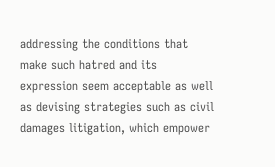addressing the conditions that make such hatred and its expression seem acceptable as well as devising strategies such as civil damages litigation, which empower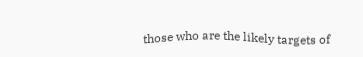those who are the likely targets of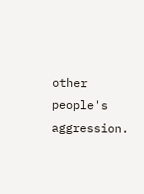other people's aggression.